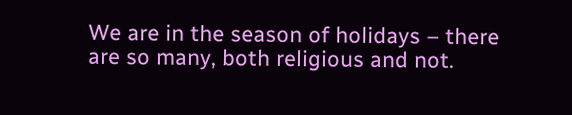We are in the season of holidays – there are so many, both religious and not.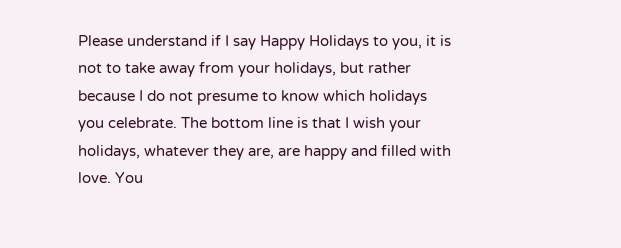Please understand if I say Happy Holidays to you, it is not to take away from your holidays, but rather because I do not presume to know which holidays you celebrate. The bottom line is that I wish your holidays, whatever they are, are happy and filled with love. You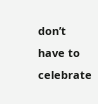don’t have to celebrate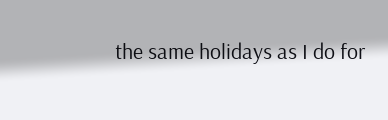the same holidays as I do for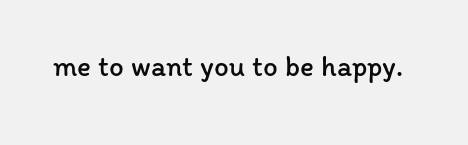me to want you to be happy.